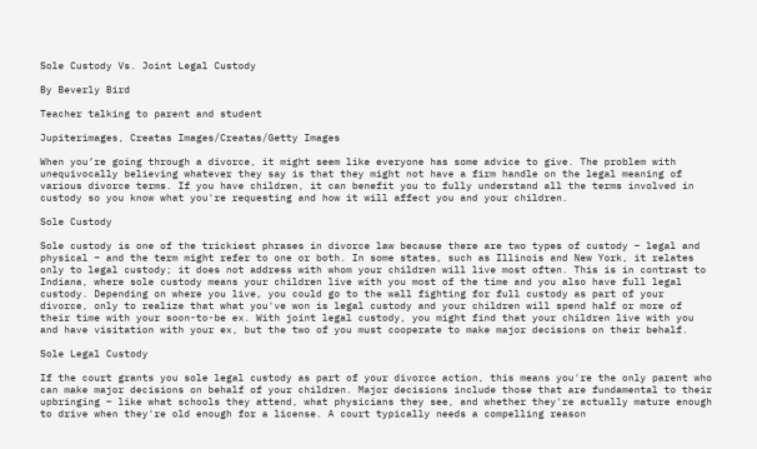Sole Custody Vs. Joint Legal Custody

By Beverly Bird

Teacher talking to parent and student

Jupiterimages, Creatas Images/Creatas/Getty Images

When you’re going through a divorce, it might seem like everyone has some advice to give. The problem with unequivocally believing whatever they say is that they might not have a firm handle on the legal meaning of various divorce terms. If you have children, it can benefit you to fully understand all the terms involved in custody so you know what you're requesting and how it will affect you and your children.

Sole Custody

Sole custody is one of the trickiest phrases in divorce law because there are two types of custody – legal and physical – and the term might refer to one or both. In some states, such as Illinois and New York, it relates only to legal custody; it does not address with whom your children will live most often. This is in contrast to Indiana, where sole custody means your children live with you most of the time and you also have full legal custody. Depending on where you live, you could go to the wall fighting for full custody as part of your divorce, only to realize that what you've won is legal custody and your children will spend half or more of their time with your soon-to-be ex. With joint legal custody, you might find that your children live with you and have visitation with your ex, but the two of you must cooperate to make major decisions on their behalf.

Sole Legal Custody

If the court grants you sole legal custody as part of your divorce action, this means you're the only parent who can make major decisions on behalf of your children. Major decisions include those that are fundamental to their upbringing – like what schools they attend, what physicians they see, and whether they're actually mature enough to drive when they're old enough for a license. A court typically needs a compelling reason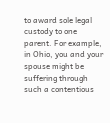to award sole legal custody to one parent. For example, in Ohio, you and your spouse might be suffering through such a contentious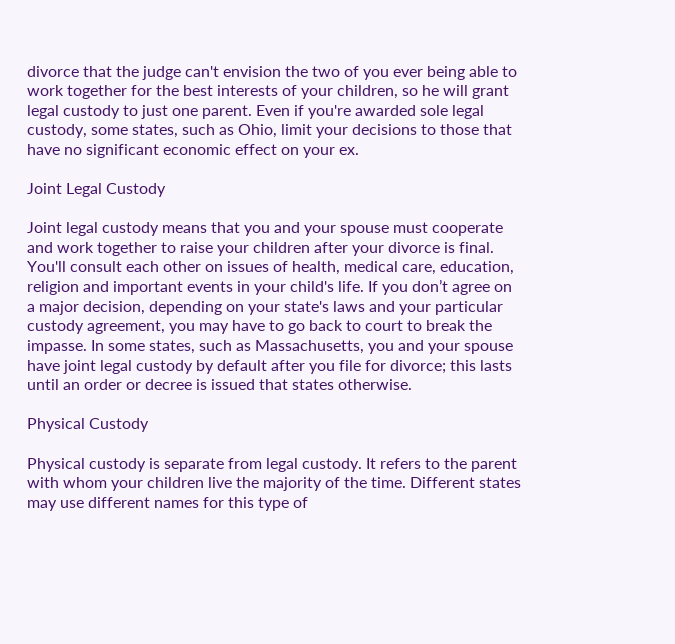divorce that the judge can't envision the two of you ever being able to work together for the best interests of your children, so he will grant legal custody to just one parent. Even if you're awarded sole legal custody, some states, such as Ohio, limit your decisions to those that have no significant economic effect on your ex.

Joint Legal Custody

Joint legal custody means that you and your spouse must cooperate and work together to raise your children after your divorce is final. You'll consult each other on issues of health, medical care, education, religion and important events in your child's life. If you don’t agree on a major decision, depending on your state's laws and your particular custody agreement, you may have to go back to court to break the impasse. In some states, such as Massachusetts, you and your spouse have joint legal custody by default after you file for divorce; this lasts until an order or decree is issued that states otherwise.

Physical Custody

Physical custody is separate from legal custody. It refers to the parent with whom your children live the majority of the time. Different states may use different names for this type of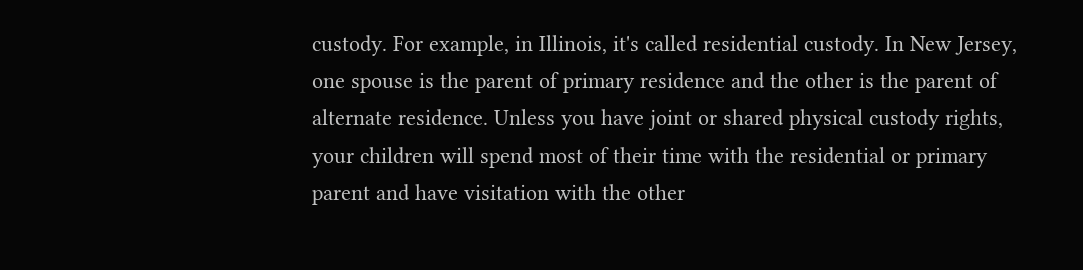custody. For example, in Illinois, it's called residential custody. In New Jersey, one spouse is the parent of primary residence and the other is the parent of alternate residence. Unless you have joint or shared physical custody rights, your children will spend most of their time with the residential or primary parent and have visitation with the other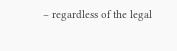– regardless of the legal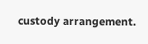custody arrangement.